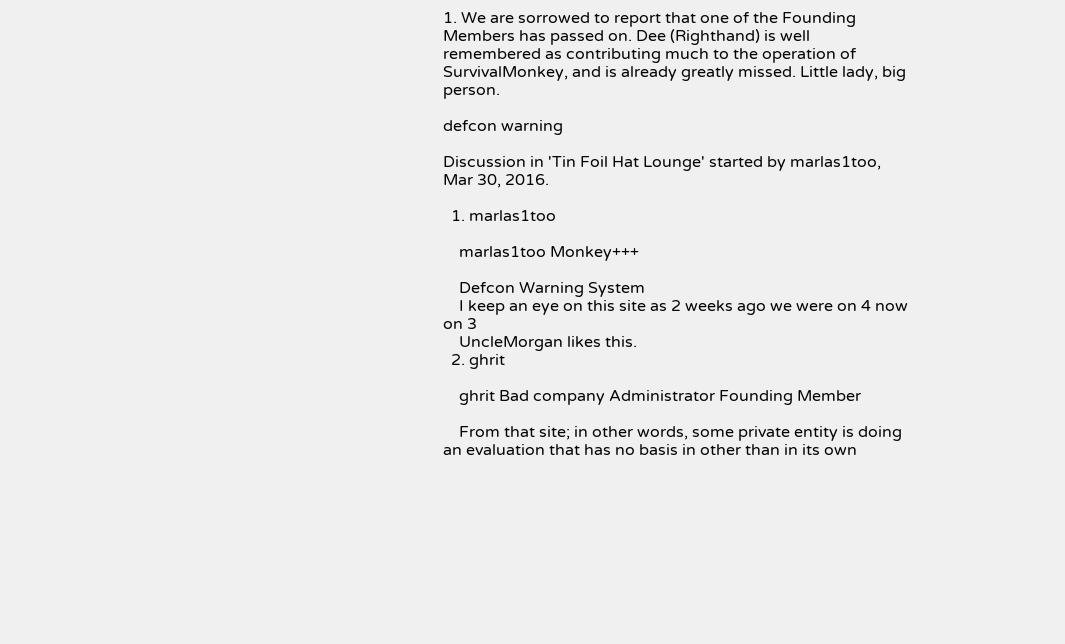1. We are sorrowed to report that one of the Founding Members has passed on. Dee (Righthand) is well remembered as contributing much to the operation of SurvivalMonkey, and is already greatly missed. Little lady, big person.

defcon warning

Discussion in 'Tin Foil Hat Lounge' started by marlas1too, Mar 30, 2016.

  1. marlas1too

    marlas1too Monkey+++

    Defcon Warning System
    I keep an eye on this site as 2 weeks ago we were on 4 now on 3
    UncleMorgan likes this.
  2. ghrit

    ghrit Bad company Administrator Founding Member

    From that site; in other words, some private entity is doing an evaluation that has no basis in other than in its own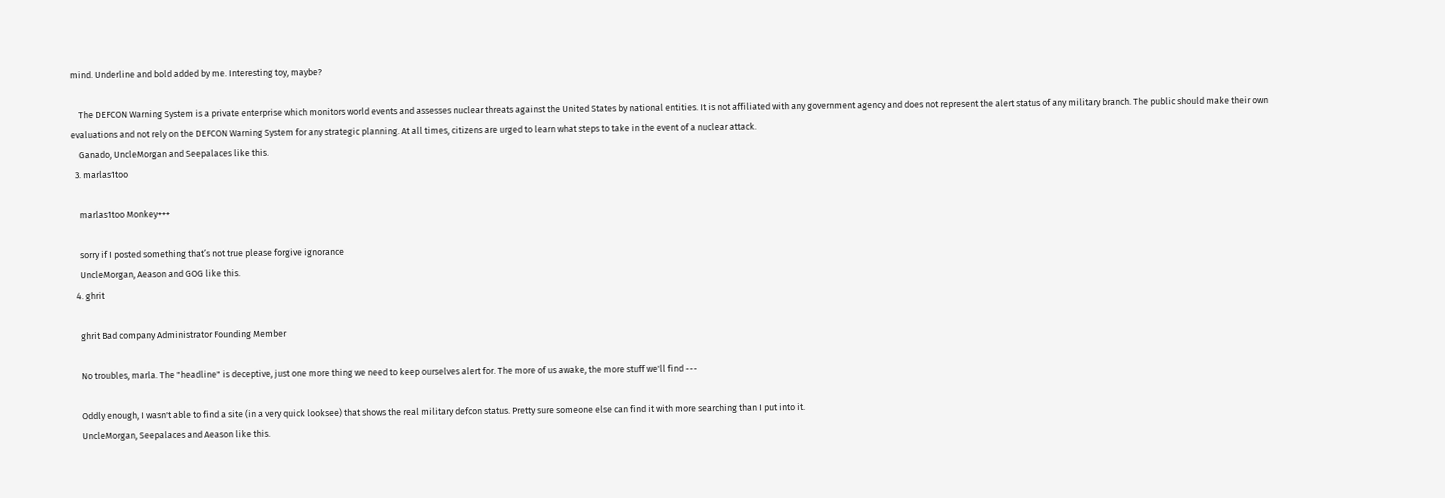mind. Underline and bold added by me. Interesting toy, maybe?

    The DEFCON Warning System is a private enterprise which monitors world events and assesses nuclear threats against the United States by national entities. It is not affiliated with any government agency and does not represent the alert status of any military branch. The public should make their own evaluations and not rely on the DEFCON Warning System for any strategic planning. At all times, citizens are urged to learn what steps to take in the event of a nuclear attack.
    Ganado, UncleMorgan and Seepalaces like this.
  3. marlas1too

    marlas1too Monkey+++

    sorry if I posted something that’s not true please forgive ignorance
    UncleMorgan, Aeason and GOG like this.
  4. ghrit

    ghrit Bad company Administrator Founding Member

    No troubles, marla. The "headline" is deceptive, just one more thing we need to keep ourselves alert for. The more of us awake, the more stuff we'll find ---

    Oddly enough, I wasn't able to find a site (in a very quick looksee) that shows the real military defcon status. Pretty sure someone else can find it with more searching than I put into it.
    UncleMorgan, Seepalaces and Aeason like this.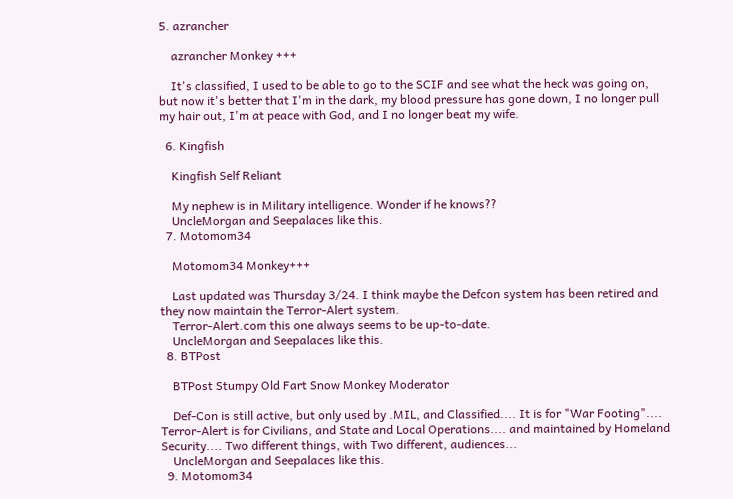5. azrancher

    azrancher Monkey +++

    It's classified, I used to be able to go to the SCIF and see what the heck was going on, but now it's better that I'm in the dark, my blood pressure has gone down, I no longer pull my hair out, I'm at peace with God, and I no longer beat my wife.

  6. Kingfish

    Kingfish Self Reliant

    My nephew is in Military intelligence. Wonder if he knows??
    UncleMorgan and Seepalaces like this.
  7. Motomom34

    Motomom34 Monkey+++

    Last updated was Thursday 3/24. I think maybe the Defcon system has been retired and they now maintain the Terror-Alert system.
    Terror-Alert.com this one always seems to be up-to-date.
    UncleMorgan and Seepalaces like this.
  8. BTPost

    BTPost Stumpy Old Fart Snow Monkey Moderator

    Def-Con is still active, but only used by .MIL, and Classified.... It is for "War Footing".... Terror-Alert is for Civilians, and State and Local Operations.... and maintained by Homeland Security.... Two different things, with Two different, audiences...
    UncleMorgan and Seepalaces like this.
  9. Motomom34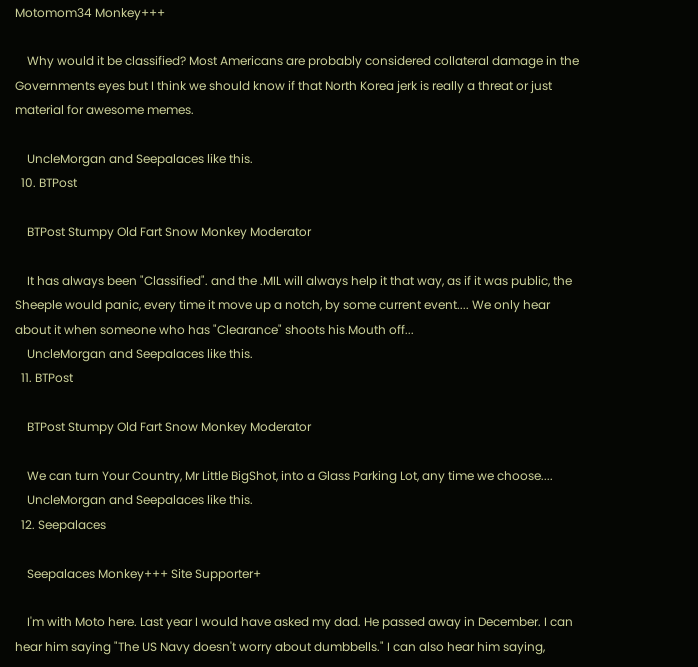Motomom34 Monkey+++

    Why would it be classified? Most Americans are probably considered collateral damage in the Governments eyes but I think we should know if that North Korea jerk is really a threat or just material for awesome memes.

    UncleMorgan and Seepalaces like this.
  10. BTPost

    BTPost Stumpy Old Fart Snow Monkey Moderator

    It has always been "Classified". and the .MIL will always help it that way, as if it was public, the Sheeple would panic, every time it move up a notch, by some current event.... We only hear about it when someone who has "Clearance" shoots his Mouth off...
    UncleMorgan and Seepalaces like this.
  11. BTPost

    BTPost Stumpy Old Fart Snow Monkey Moderator

    We can turn Your Country, Mr Little BigShot, into a Glass Parking Lot, any time we choose....
    UncleMorgan and Seepalaces like this.
  12. Seepalaces

    Seepalaces Monkey+++ Site Supporter+

    I'm with Moto here. Last year I would have asked my dad. He passed away in December. I can hear him saying "The US Navy doesn't worry about dumbbells." I can also hear him saying,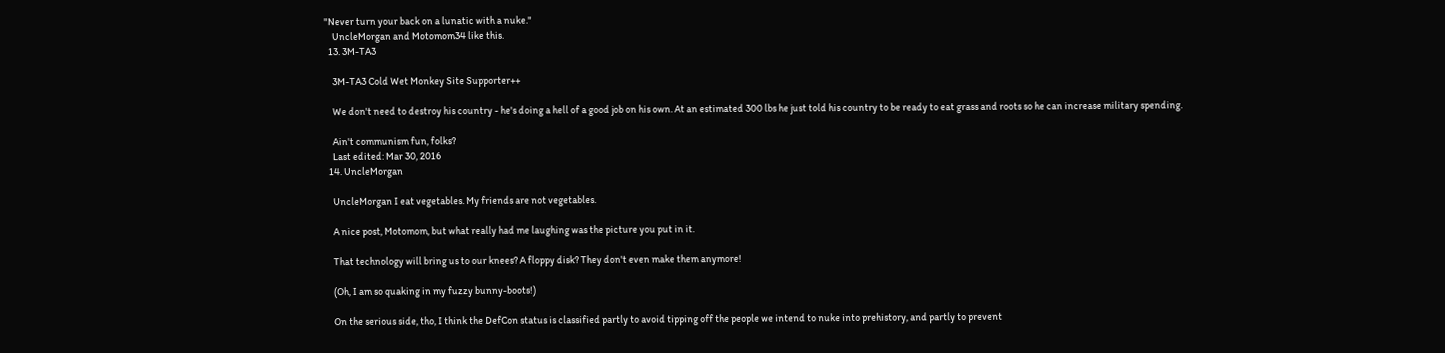"Never turn your back on a lunatic with a nuke."
    UncleMorgan and Motomom34 like this.
  13. 3M-TA3

    3M-TA3 Cold Wet Monkey Site Supporter++

    We don't need to destroy his country - he's doing a hell of a good job on his own. At an estimated 300 lbs he just told his country to be ready to eat grass and roots so he can increase military spending.

    Ain't communism fun, folks?
    Last edited: Mar 30, 2016
  14. UncleMorgan

    UncleMorgan I eat vegetables. My friends are not vegetables.

    A nice post, Motomom, but what really had me laughing was the picture you put in it.

    That technology will bring us to our knees? A floppy disk? They don't even make them anymore!

    (Oh, I am so quaking in my fuzzy bunny-boots!)

    On the serious side, tho, I think the DefCon status is classified partly to avoid tipping off the people we intend to nuke into prehistory, and partly to prevent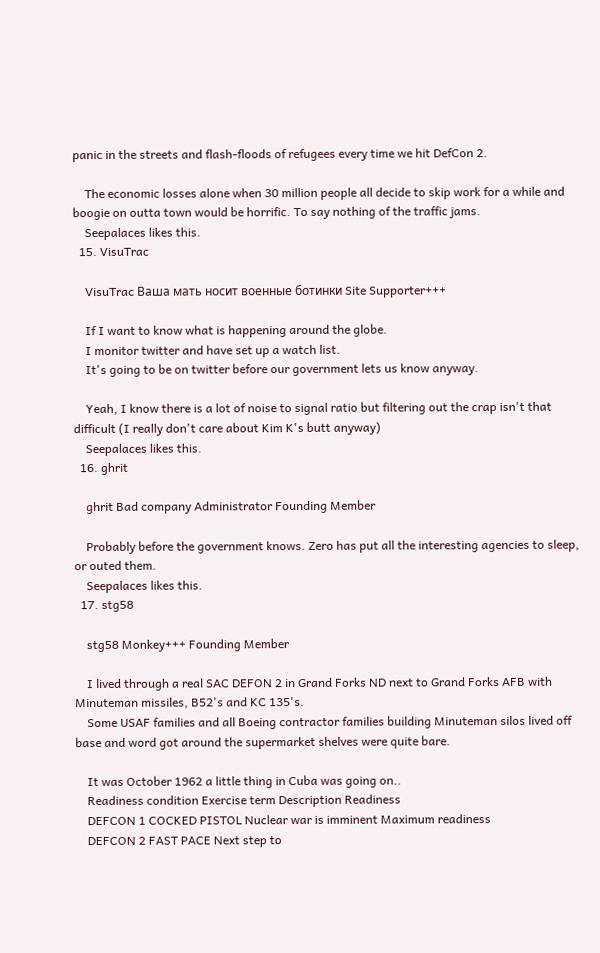panic in the streets and flash-floods of refugees every time we hit DefCon 2.

    The economic losses alone when 30 million people all decide to skip work for a while and boogie on outta town would be horrific. To say nothing of the traffic jams.
    Seepalaces likes this.
  15. VisuTrac

    VisuTrac Ваша мать носит военные ботинки Site Supporter+++

    If I want to know what is happening around the globe.
    I monitor twitter and have set up a watch list.
    It's going to be on twitter before our government lets us know anyway.

    Yeah, I know there is a lot of noise to signal ratio but filtering out the crap isn't that difficult (I really don't care about Kim K's butt anyway)
    Seepalaces likes this.
  16. ghrit

    ghrit Bad company Administrator Founding Member

    Probably before the government knows. Zero has put all the interesting agencies to sleep, or outed them.
    Seepalaces likes this.
  17. stg58

    stg58 Monkey+++ Founding Member

    I lived through a real SAC DEFON 2 in Grand Forks ND next to Grand Forks AFB with Minuteman missiles, B52's and KC 135's.
    Some USAF families and all Boeing contractor families building Minuteman silos lived off base and word got around the supermarket shelves were quite bare.

    It was October 1962 a little thing in Cuba was going on..
    Readiness condition Exercise term Description Readiness
    DEFCON 1 COCKED PISTOL Nuclear war is imminent Maximum readiness
    DEFCON 2 FAST PACE Next step to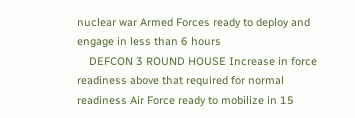nuclear war Armed Forces ready to deploy and engage in less than 6 hours
    DEFCON 3 ROUND HOUSE Increase in force readiness above that required for normal readiness Air Force ready to mobilize in 15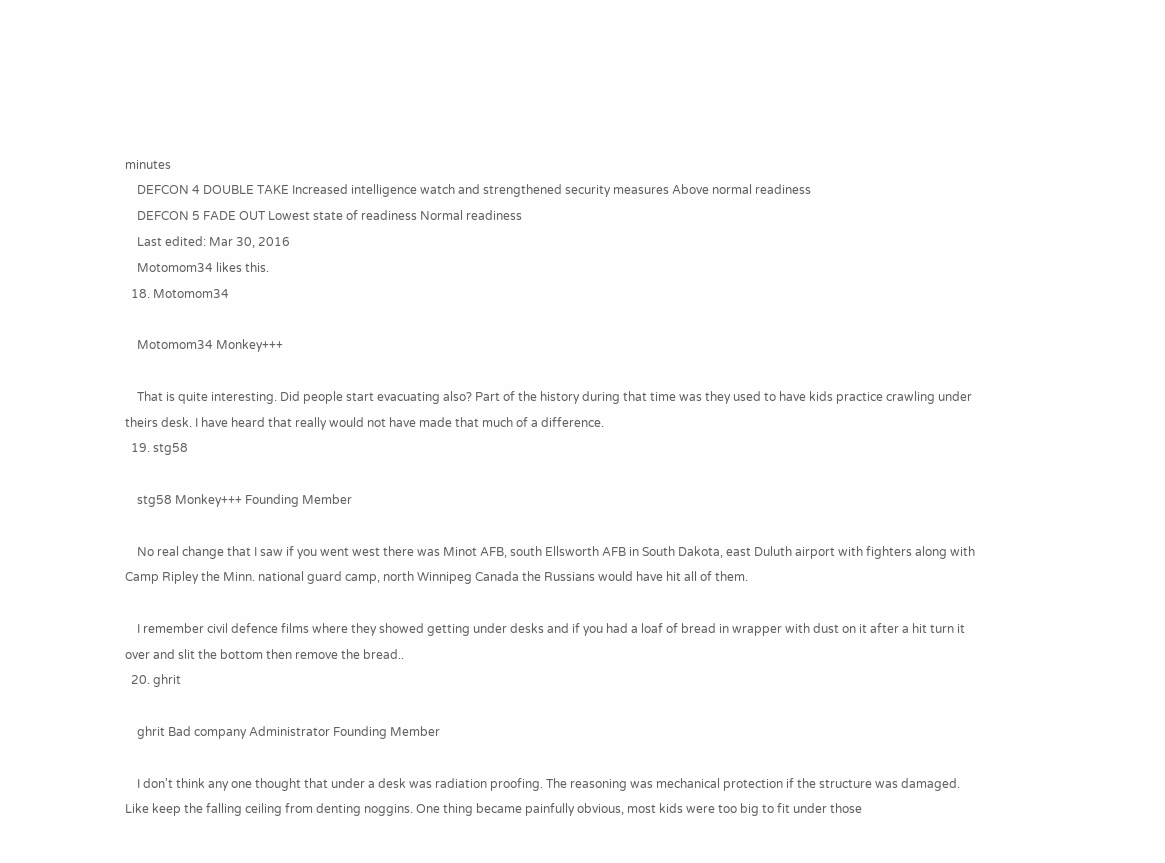minutes
    DEFCON 4 DOUBLE TAKE Increased intelligence watch and strengthened security measures Above normal readiness
    DEFCON 5 FADE OUT Lowest state of readiness Normal readiness
    Last edited: Mar 30, 2016
    Motomom34 likes this.
  18. Motomom34

    Motomom34 Monkey+++

    That is quite interesting. Did people start evacuating also? Part of the history during that time was they used to have kids practice crawling under theirs desk. I have heard that really would not have made that much of a difference.
  19. stg58

    stg58 Monkey+++ Founding Member

    No real change that I saw if you went west there was Minot AFB, south Ellsworth AFB in South Dakota, east Duluth airport with fighters along with Camp Ripley the Minn. national guard camp, north Winnipeg Canada the Russians would have hit all of them.

    I remember civil defence films where they showed getting under desks and if you had a loaf of bread in wrapper with dust on it after a hit turn it over and slit the bottom then remove the bread..
  20. ghrit

    ghrit Bad company Administrator Founding Member

    I don't think any one thought that under a desk was radiation proofing. The reasoning was mechanical protection if the structure was damaged. Like keep the falling ceiling from denting noggins. One thing became painfully obvious, most kids were too big to fit under those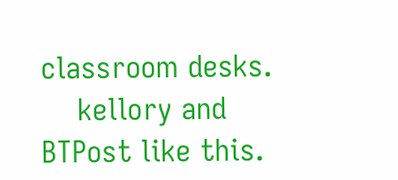classroom desks.
    kellory and BTPost like this.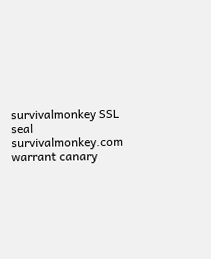survivalmonkey SSL seal        survivalmonkey.com warrant canary